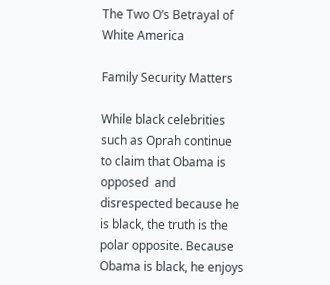The Two O’s Betrayal of White America

Family Security Matters

While black celebrities such as Oprah continue to claim that Obama is opposed  and disrespected because he is black, the truth is the polar opposite. Because Obama is black, he enjoys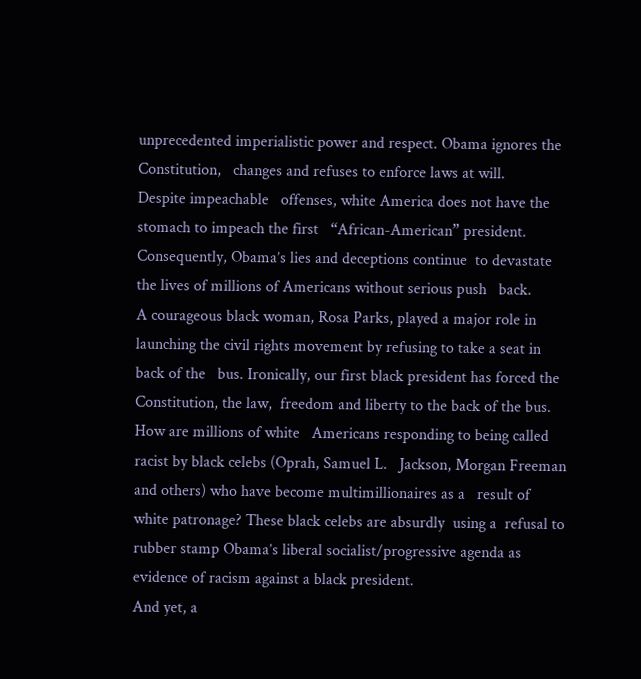unprecedented imperialistic power and respect. Obama ignores the Constitution,   changes and refuses to enforce laws at will.
Despite impeachable   offenses, white America does not have the stomach to impeach the first   “African-American” president. Consequently, Obama’s lies and deceptions continue  to devastate the lives of millions of Americans without serious push   back.
A courageous black woman, Rosa Parks, played a major role in   launching the civil rights movement by refusing to take a seat in back of the   bus. Ironically, our first black president has forced the Constitution, the law,  freedom and liberty to the back of the bus.
How are millions of white   Americans responding to being called racist by black celebs (Oprah, Samuel L.   Jackson, Morgan Freeman and others) who have become multimillionaires as a   result of white patronage? These black celebs are absurdly  using a  refusal to rubber stamp Obama’s liberal socialist/progressive agenda as   evidence of racism against a black president.
And yet, a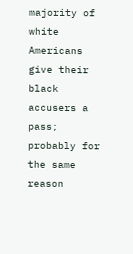majority of   white Americans give their black accusers a pass; probably for the same reason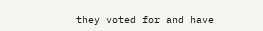they voted for and have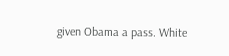given Obama a pass. White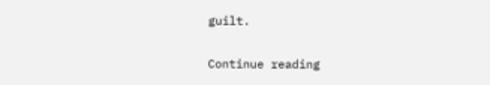guilt.

Continue reading